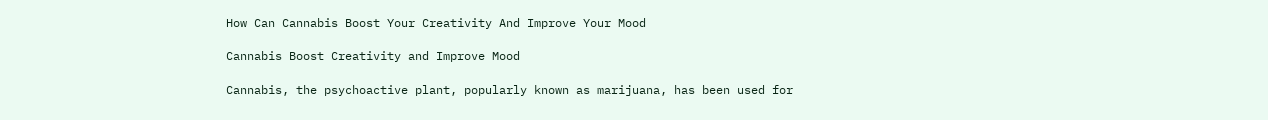How Can Cannabis Boost Your Creativity And Improve Your Mood

Cannabis Boost Creativity and Improve Mood

Cannabis, the psychoactive plant, popularly known as marijuana, has been used for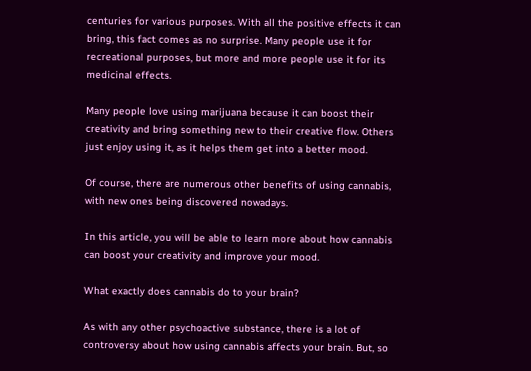centuries for various purposes. With all the positive effects it can bring, this fact comes as no surprise. Many people use it for recreational purposes, but more and more people use it for its medicinal effects.

Many people love using marijuana because it can boost their creativity and bring something new to their creative flow. Others just enjoy using it, as it helps them get into a better mood.

Of course, there are numerous other benefits of using cannabis, with new ones being discovered nowadays.

In this article, you will be able to learn more about how cannabis can boost your creativity and improve your mood.

What exactly does cannabis do to your brain?

As with any other psychoactive substance, there is a lot of controversy about how using cannabis affects your brain. But, so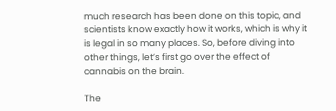much research has been done on this topic, and scientists know exactly how it works, which is why it is legal in so many places. So, before diving into other things, let’s first go over the effect of cannabis on the brain.

The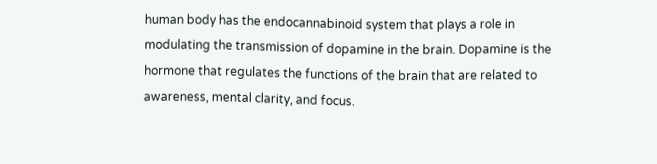human body has the endocannabinoid system that plays a role in modulating the transmission of dopamine in the brain. Dopamine is the hormone that regulates the functions of the brain that are related to awareness, mental clarity, and focus.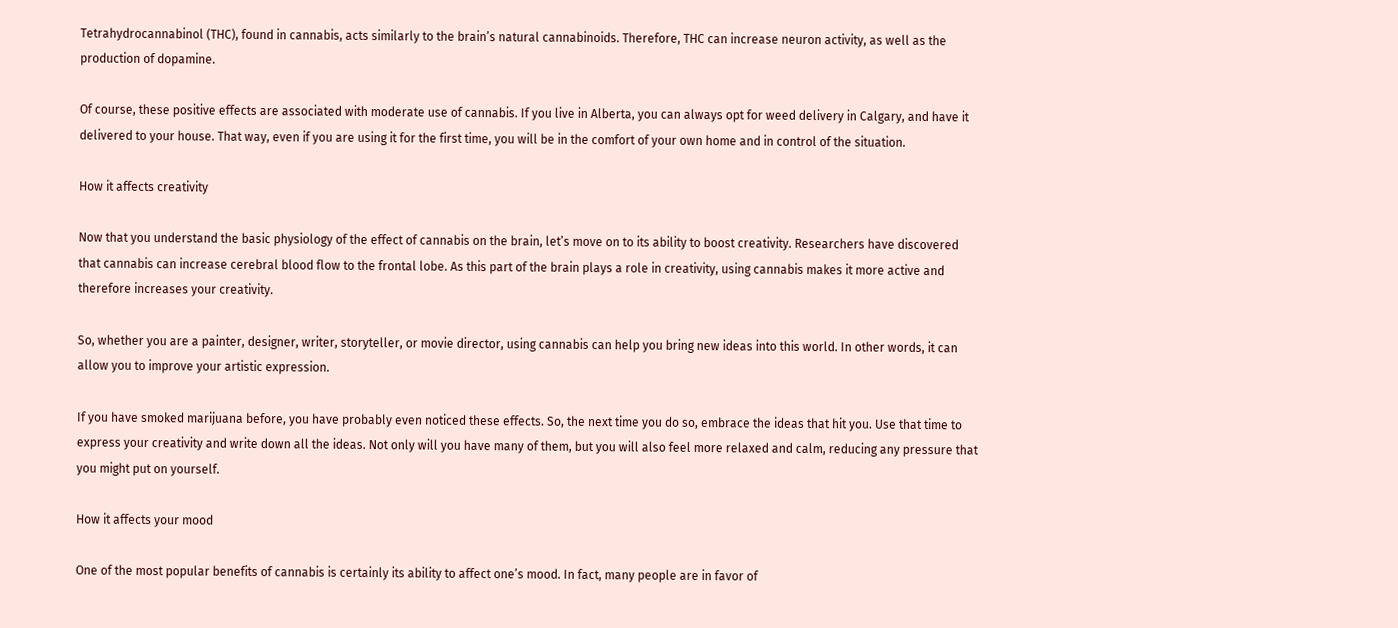Tetrahydrocannabinol (THC), found in cannabis, acts similarly to the brain’s natural cannabinoids. Therefore, THC can increase neuron activity, as well as the production of dopamine.

Of course, these positive effects are associated with moderate use of cannabis. If you live in Alberta, you can always opt for weed delivery in Calgary, and have it delivered to your house. That way, even if you are using it for the first time, you will be in the comfort of your own home and in control of the situation.

How it affects creativity

Now that you understand the basic physiology of the effect of cannabis on the brain, let’s move on to its ability to boost creativity. Researchers have discovered that cannabis can increase cerebral blood flow to the frontal lobe. As this part of the brain plays a role in creativity, using cannabis makes it more active and therefore increases your creativity.

So, whether you are a painter, designer, writer, storyteller, or movie director, using cannabis can help you bring new ideas into this world. In other words, it can allow you to improve your artistic expression.

If you have smoked marijuana before, you have probably even noticed these effects. So, the next time you do so, embrace the ideas that hit you. Use that time to express your creativity and write down all the ideas. Not only will you have many of them, but you will also feel more relaxed and calm, reducing any pressure that you might put on yourself.

How it affects your mood

One of the most popular benefits of cannabis is certainly its ability to affect one’s mood. In fact, many people are in favor of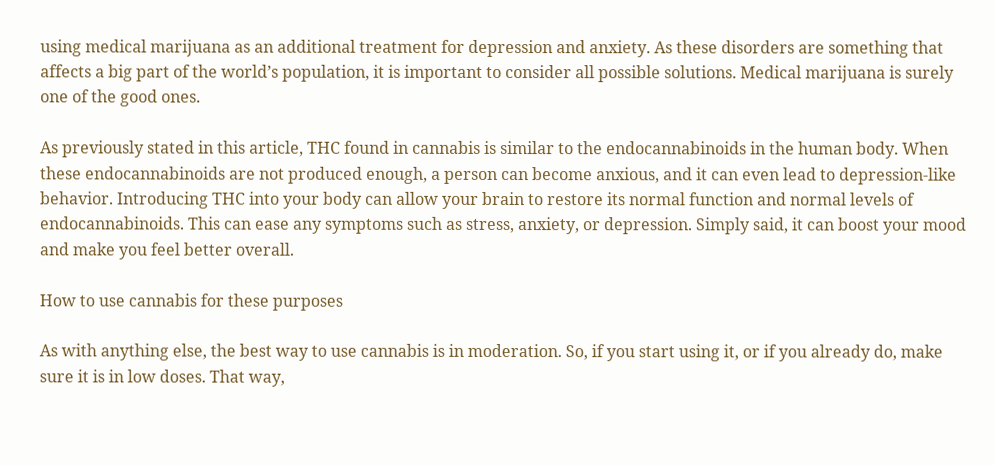using medical marijuana as an additional treatment for depression and anxiety. As these disorders are something that affects a big part of the world’s population, it is important to consider all possible solutions. Medical marijuana is surely one of the good ones.

As previously stated in this article, THC found in cannabis is similar to the endocannabinoids in the human body. When these endocannabinoids are not produced enough, a person can become anxious, and it can even lead to depression-like behavior. Introducing THC into your body can allow your brain to restore its normal function and normal levels of endocannabinoids. This can ease any symptoms such as stress, anxiety, or depression. Simply said, it can boost your mood and make you feel better overall.

How to use cannabis for these purposes

As with anything else, the best way to use cannabis is in moderation. So, if you start using it, or if you already do, make sure it is in low doses. That way,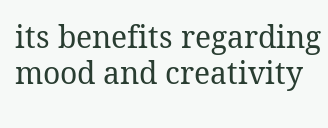its benefits regarding mood and creativity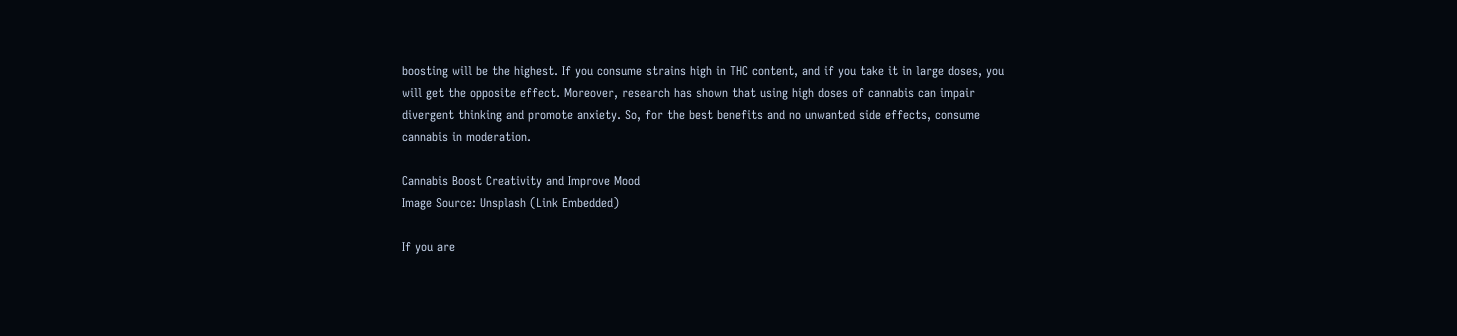boosting will be the highest. If you consume strains high in THC content, and if you take it in large doses, you will get the opposite effect. Moreover, research has shown that using high doses of cannabis can impair divergent thinking and promote anxiety. So, for the best benefits and no unwanted side effects, consume cannabis in moderation.

Cannabis Boost Creativity and Improve Mood
Image Source: Unsplash (Link Embedded)

If you are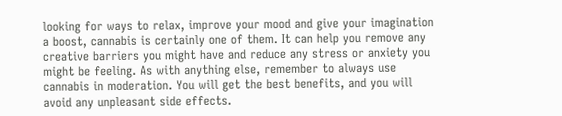looking for ways to relax, improve your mood and give your imagination a boost, cannabis is certainly one of them. It can help you remove any creative barriers you might have and reduce any stress or anxiety you might be feeling. As with anything else, remember to always use cannabis in moderation. You will get the best benefits, and you will avoid any unpleasant side effects.